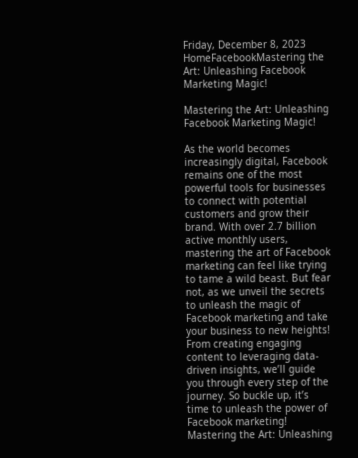Friday, December 8, 2023
HomeFacebookMastering the Art: Unleashing Facebook Marketing Magic!

Mastering the Art: Unleashing Facebook Marketing Magic!

As the world becomes increasingly digital, Facebook remains one of the most powerful tools for businesses to connect with potential customers and grow their brand. With over 2.7 billion active monthly users, mastering the art of Facebook marketing can feel like trying to tame a wild beast. But fear not, as we unveil the secrets to unleash the magic of Facebook marketing and take your business to new heights! From creating engaging content to leveraging data-driven insights, we’ll guide you through every step of the journey. So buckle up, it’s time to unleash the power of Facebook marketing!
Mastering the Art: Unleashing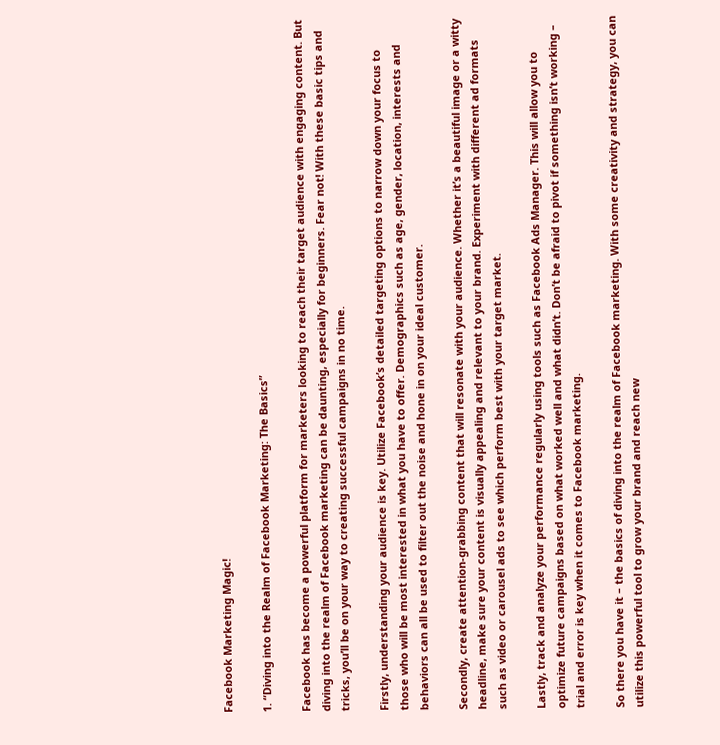Facebook Marketing Magic!

1. “Diving into the Realm of Facebook Marketing: The Basics”

Facebook has become a powerful platform for marketers looking to reach their target audience with engaging content. But diving into the realm of Facebook marketing can be daunting, especially for beginners. Fear not! With these basic tips and tricks, you’ll be on your way to creating successful campaigns in no time.

Firstly, understanding your audience is key. Utilize Facebook’s detailed targeting options to narrow down your focus to those who will be most interested in what you have to offer. Demographics such as age, gender, location, interests and behaviors can all be used to filter out the noise and hone in on your ideal customer.

Secondly, create attention-grabbing content that will resonate with your audience. Whether it’s a beautiful image or a witty headline, make sure your content is visually appealing and relevant to your brand. Experiment with different ad formats such as video or carousel ads to see which perform best with your target market.

Lastly, track and analyze your performance regularly using tools such as Facebook Ads Manager. This will allow you to optimize future campaigns based on what worked well and what didn’t. Don’t be afraid to pivot if something isn’t working – trial and error is key when it comes to Facebook marketing.

So there you have it – the basics of diving into the realm of Facebook marketing. With some creativity and strategy, you can utilize this powerful tool to grow your brand and reach new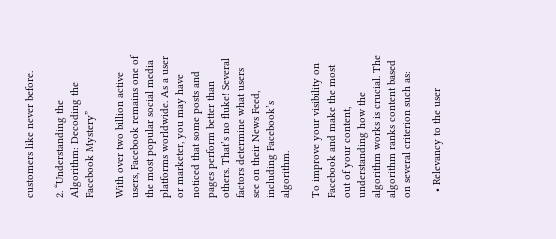customers like never before.

2. “Understanding the Algorithm: Decoding the Facebook Mystery”

With over two billion active users, Facebook remains one of the most popular social media platforms worldwide. As a user or marketer, you may have noticed that some posts and pages perform better than others. That’s no fluke! Several factors determine what users see on their News Feed, including Facebook’s algorithm.

To improve your visibility on Facebook and make the most out of your content, understanding how the algorithm works is crucial. The algorithm ranks content based on several criterion such as:

  • Relevancy to the user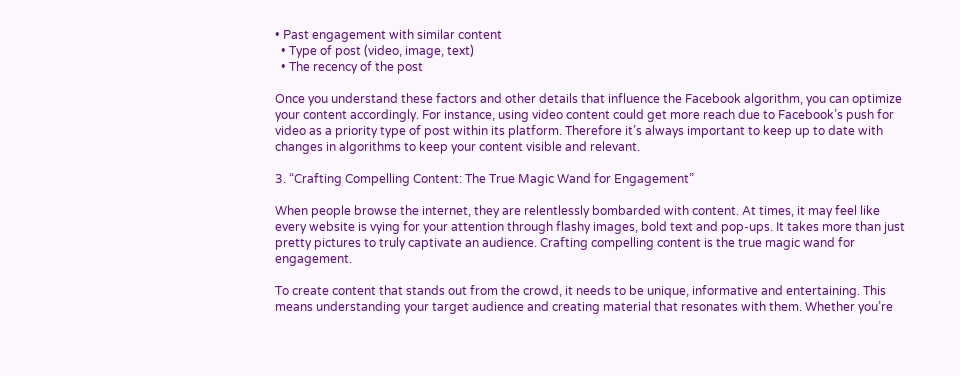• Past engagement with similar content
  • Type of post (video, image, text)
  • The recency of the post

Once you understand these factors and other details that influence the Facebook algorithm, you can optimize your content accordingly. For instance, using video content could get more reach due to Facebook’s push for video as a priority type of post within its platform. Therefore it’s always important to keep up to date with changes in algorithms to keep your content visible and relevant.

3. “Crafting Compelling Content: The True Magic Wand for Engagement”

When people browse the internet, they are relentlessly bombarded with content. At times, it may feel like every website is vying for your attention through flashy images, bold text and pop-ups. It takes more than just pretty pictures to truly captivate an audience. Crafting compelling content is the true magic wand for engagement.

To create content that stands out from the crowd, it needs to be unique, informative and entertaining. This means understanding your target audience and creating material that resonates with them. Whether you’re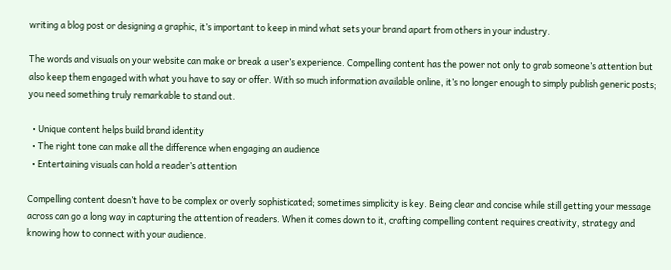writing a blog post or designing a graphic, it’s important to keep in mind what sets your brand apart from others in your industry.

The words and visuals on your website can make or break a user’s experience. Compelling content has the power not only to grab someone’s attention but also keep them engaged with what you have to say or offer. With so much information available online, it’s no longer enough to simply publish generic posts; you need something truly remarkable to stand out.

  • Unique content helps build brand identity
  • The right tone can make all the difference when engaging an audience
  • Entertaining visuals can hold a reader’s attention

Compelling content doesn’t have to be complex or overly sophisticated; sometimes simplicity is key. Being clear and concise while still getting your message across can go a long way in capturing the attention of readers. When it comes down to it, crafting compelling content requires creativity, strategy and knowing how to connect with your audience.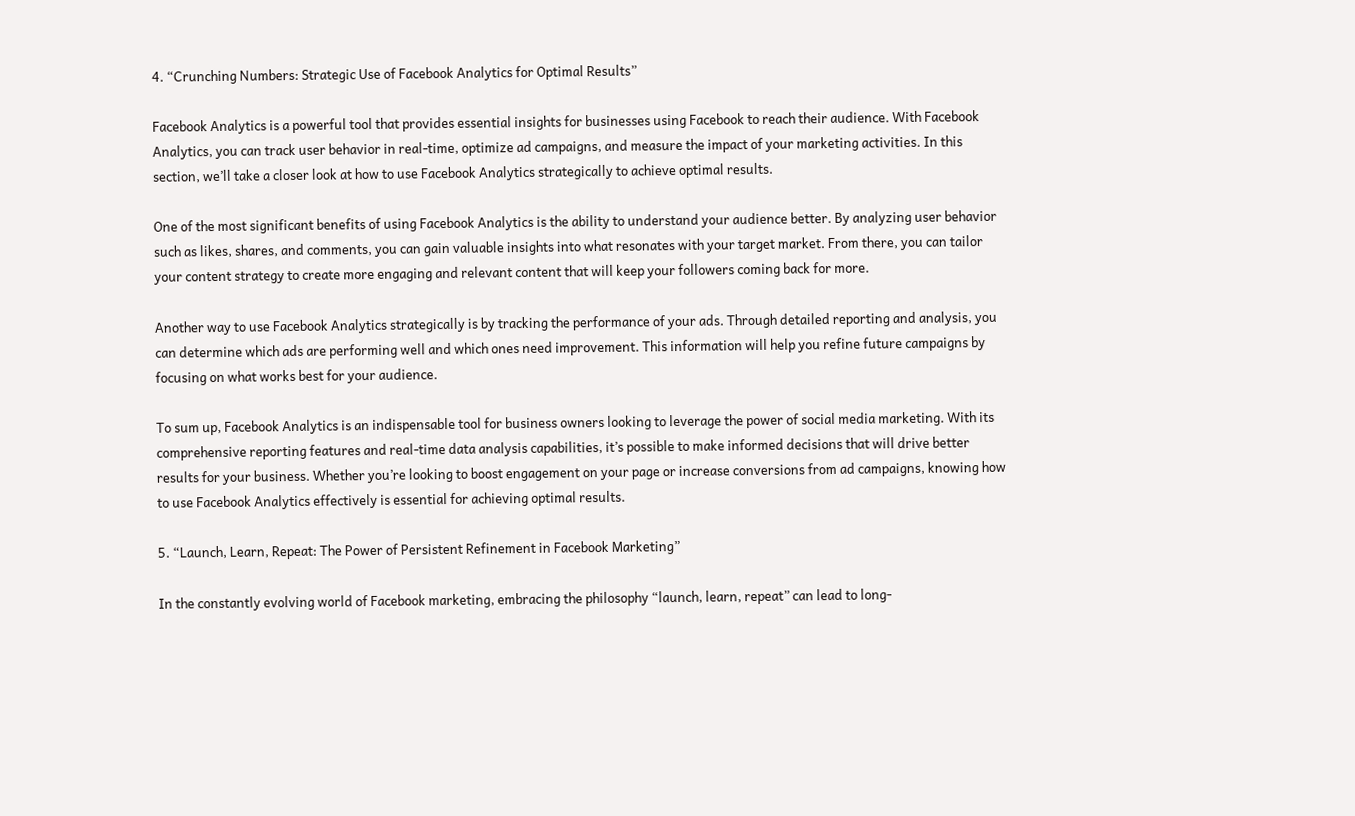4. “Crunching Numbers: Strategic Use of Facebook Analytics for Optimal Results”

Facebook Analytics is a powerful tool that provides essential insights for businesses using Facebook to reach their audience. With Facebook Analytics, you can track user behavior in real-time, optimize ad campaigns, and measure the impact of your marketing activities. In this section, we’ll take a closer look at how to use Facebook Analytics strategically to achieve optimal results.

One of the most significant benefits of using Facebook Analytics is the ability to understand your audience better. By analyzing user behavior such as likes, shares, and comments, you can gain valuable insights into what resonates with your target market. From there, you can tailor your content strategy to create more engaging and relevant content that will keep your followers coming back for more.

Another way to use Facebook Analytics strategically is by tracking the performance of your ads. Through detailed reporting and analysis, you can determine which ads are performing well and which ones need improvement. This information will help you refine future campaigns by focusing on what works best for your audience.

To sum up, Facebook Analytics is an indispensable tool for business owners looking to leverage the power of social media marketing. With its comprehensive reporting features and real-time data analysis capabilities, it’s possible to make informed decisions that will drive better results for your business. Whether you’re looking to boost engagement on your page or increase conversions from ad campaigns, knowing how to use Facebook Analytics effectively is essential for achieving optimal results.

5. “Launch, Learn, Repeat: The Power of Persistent Refinement in Facebook Marketing”

In the constantly evolving world of Facebook marketing, embracing the philosophy “launch, learn, repeat” can lead to long-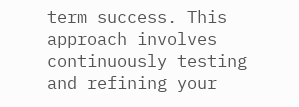term success. This approach involves continuously testing and refining your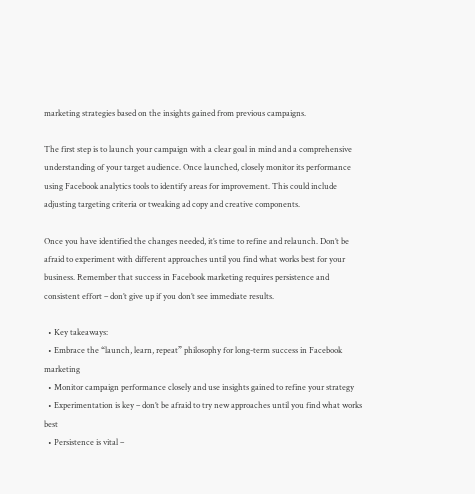marketing strategies based on the insights gained from previous campaigns.

The first step is to launch your campaign with a clear goal in mind and a comprehensive understanding of your target audience. Once launched, closely monitor its performance using Facebook analytics tools to identify areas for improvement. This could include adjusting targeting criteria or tweaking ad copy and creative components.

Once you have identified the changes needed, it’s time to refine and relaunch. Don’t be afraid to experiment with different approaches until you find what works best for your business. Remember that success in Facebook marketing requires persistence and consistent effort – don’t give up if you don’t see immediate results.

  • Key takeaways:
  • Embrace the “launch, learn, repeat” philosophy for long-term success in Facebook marketing
  • Monitor campaign performance closely and use insights gained to refine your strategy
  • Experimentation is key – don’t be afraid to try new approaches until you find what works best
  • Persistence is vital –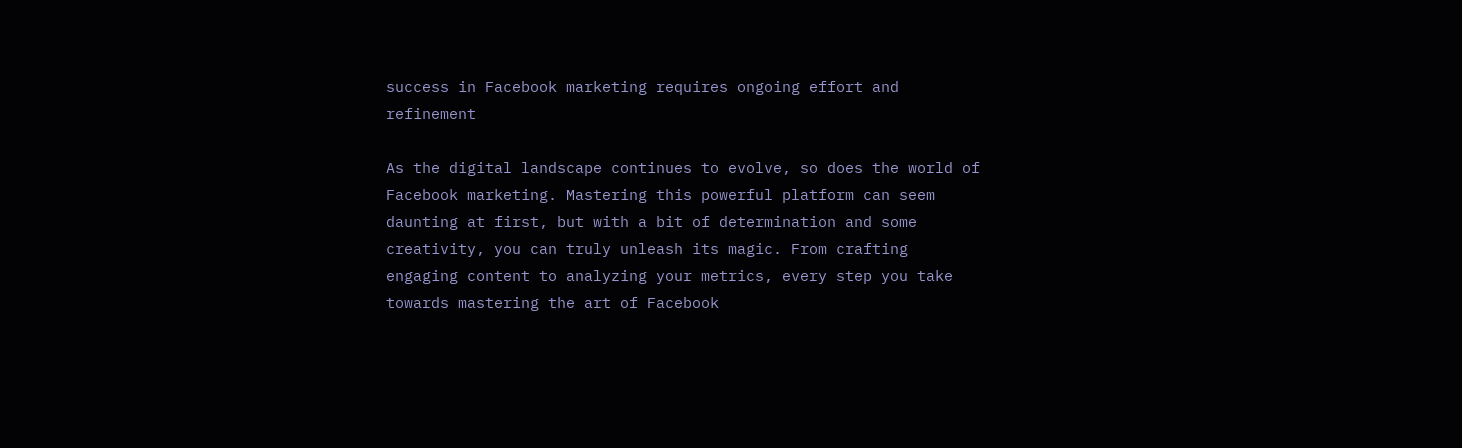success in Facebook marketing requires ongoing effort and refinement

As the digital landscape continues to evolve, so does the world of Facebook marketing. Mastering this powerful platform can seem daunting at first, but with a bit of determination and some creativity, you can truly unleash its magic. From crafting engaging content to analyzing your metrics, every step you take towards mastering the art of Facebook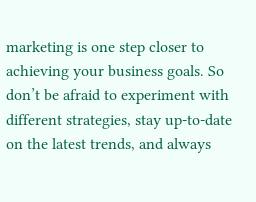marketing is one step closer to achieving your business goals. So don’t be afraid to experiment with different strategies, stay up-to-date on the latest trends, and always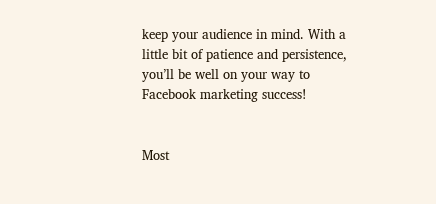keep your audience in mind. With a little bit of patience and persistence, you’ll be well on your way to Facebook marketing success!


Most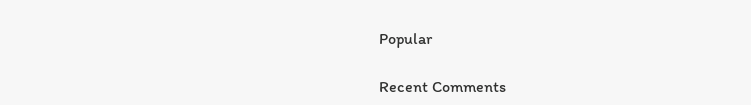Popular

Recent Comments